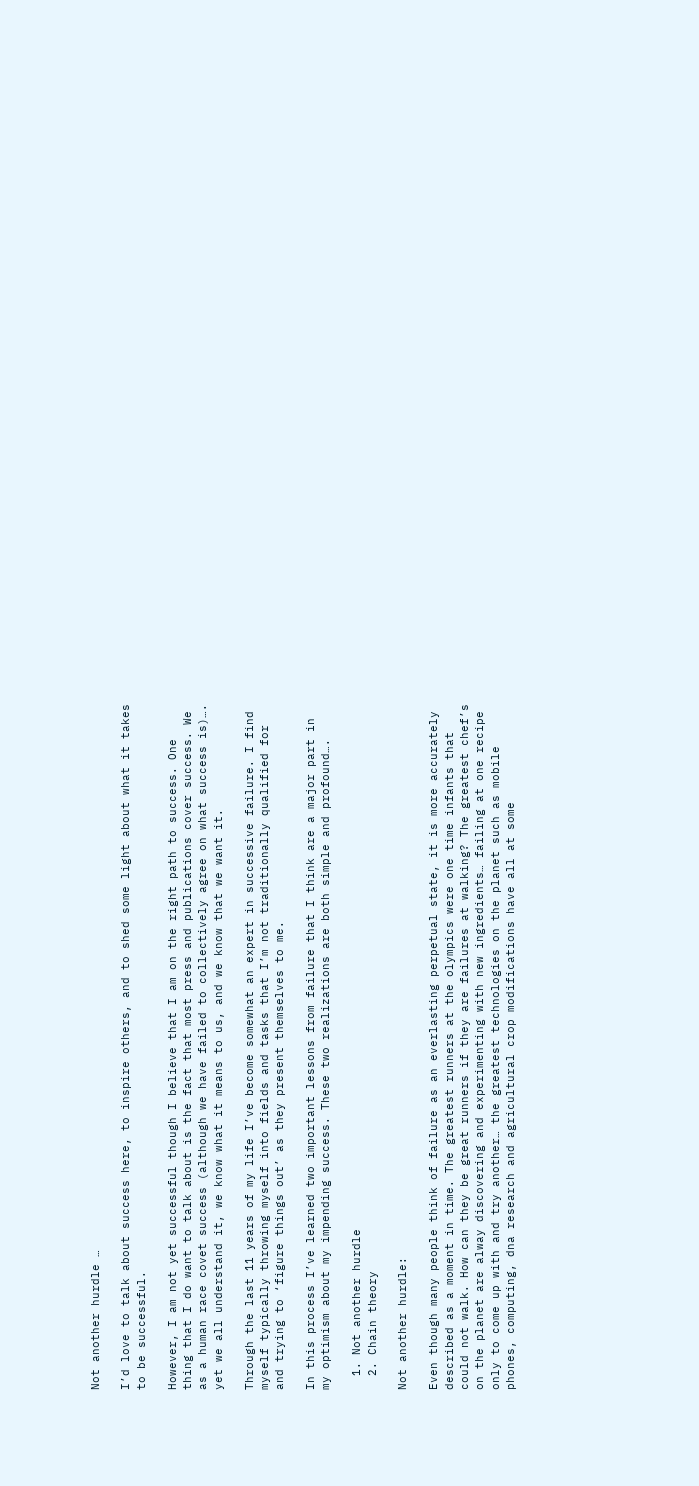Not another hurdle …

I’d love to talk about success here, to inspire others, and to shed some light about what it takes to be successful.

However, I am not yet successful though I believe that I am on the right path to success. One thing that I do want to talk about is the fact that most press and publications cover success. We as a human race covet success (although we have failed to collectively agree on what success is)…. yet we all understand it, we know what it means to us, and we know that we want it.

Through the last 11 years of my life I’ve become somewhat an expert in successive failure. I find myself typically throwing myself into fields and tasks that I’m not traditionally qualified for and trying to ‘figure things out’ as they present themselves to me.

In this process I’ve learned two important lessons from failure that I think are a major part in my optimism about my impending success. These two realizations are both simple and profound….

  1. Not another hurdle
  2. Chain theory

Not another hurdle:

Even though many people think of failure as an everlasting perpetual state, it is more accurately described as a moment in time. The greatest runners at the olympics were one time infants that could not walk. How can they be great runners if they are failures at walking? The greatest chef’s on the planet are alway discovering and experimenting with new ingredients… failing at one recipe only to come up with and try another… the greatest technologies on the planet such as mobile phones, computing, dna research and agricultural crop modifications have all at some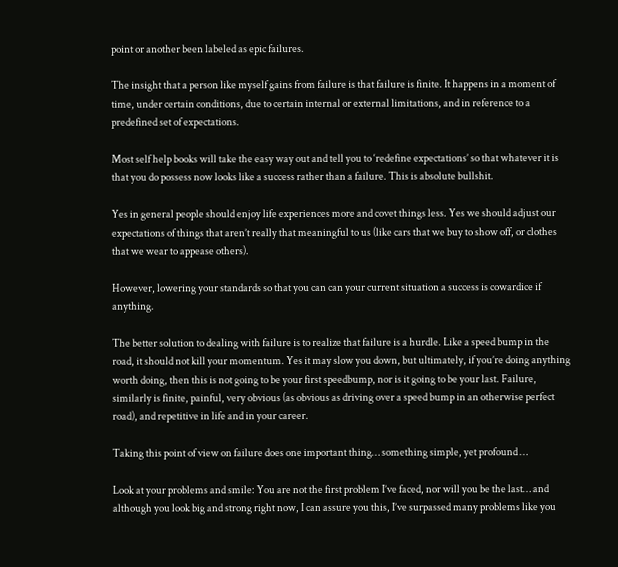point or another been labeled as epic failures.

The insight that a person like myself gains from failure is that failure is finite. It happens in a moment of time, under certain conditions, due to certain internal or external limitations, and in reference to a predefined set of expectations.

Most self help books will take the easy way out and tell you to ‘redefine expectations’ so that whatever it is that you do possess now looks like a success rather than a failure. This is absolute bullshit.

Yes in general people should enjoy life experiences more and covet things less. Yes we should adjust our expectations of things that aren’t really that meaningful to us (like cars that we buy to show off, or clothes that we wear to appease others).

However, lowering your standards so that you can can your current situation a success is cowardice if anything.

The better solution to dealing with failure is to realize that failure is a hurdle. Like a speed bump in the road, it should not kill your momentum. Yes it may slow you down, but ultimately, if you’re doing anything worth doing, then this is not going to be your first speedbump, nor is it going to be your last. Failure, similarly is finite, painful, very obvious (as obvious as driving over a speed bump in an otherwise perfect road), and repetitive in life and in your career.

Taking this point of view on failure does one important thing… something simple, yet profound …

Look at your problems and smile: You are not the first problem I’ve faced, nor will you be the last… and although you look big and strong right now, I can assure you this, I’ve surpassed many problems like you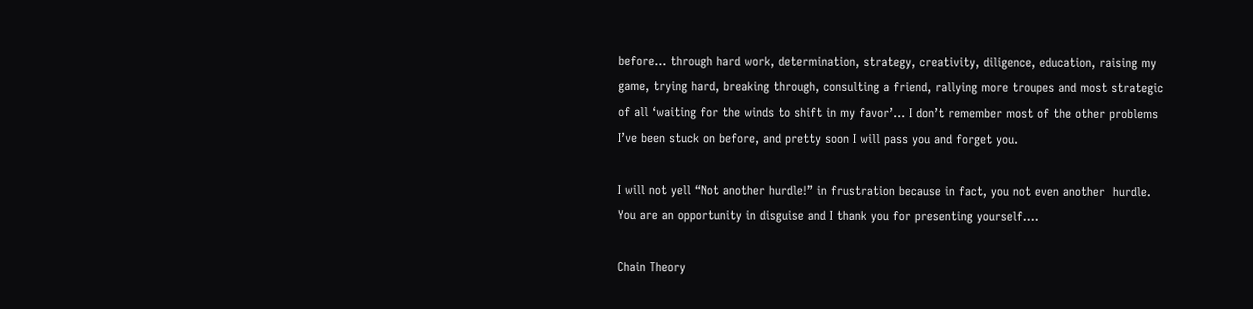before… through hard work, determination, strategy, creativity, diligence, education, raising my game, trying hard, breaking through, consulting a friend, rallying more troupes and most strategic of all ‘waiting for the winds to shift in my favor’… I don’t remember most of the other problems I’ve been stuck on before, and pretty soon I will pass you and forget you.

I will not yell “Not another hurdle!” in frustration because in fact, you not even another  hurdle. You are an opportunity in disguise and I thank you for presenting yourself….

Chain Theory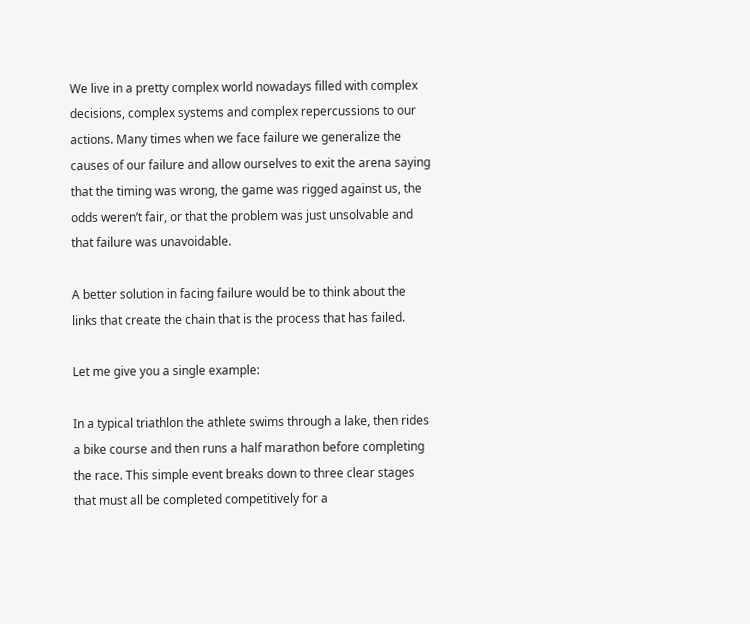We live in a pretty complex world nowadays filled with complex decisions, complex systems and complex repercussions to our actions. Many times when we face failure we generalize the causes of our failure and allow ourselves to exit the arena saying that the timing was wrong, the game was rigged against us, the odds weren’t fair, or that the problem was just unsolvable and that failure was unavoidable.

A better solution in facing failure would be to think about the links that create the chain that is the process that has failed.

Let me give you a single example:

In a typical triathlon the athlete swims through a lake, then rides a bike course and then runs a half marathon before completing the race. This simple event breaks down to three clear stages that must all be completed competitively for a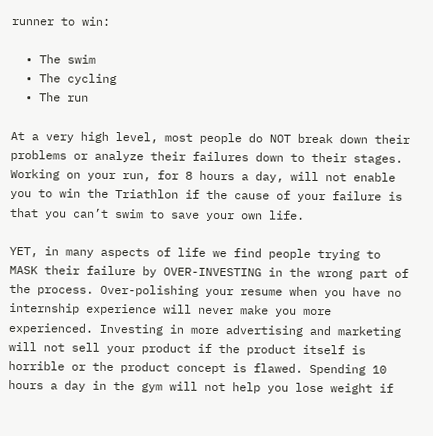runner to win:

  • The swim
  • The cycling
  • The run

At a very high level, most people do NOT break down their problems or analyze their failures down to their stages. Working on your run, for 8 hours a day, will not enable you to win the Triathlon if the cause of your failure is that you can’t swim to save your own life.

YET, in many aspects of life we find people trying to MASK their failure by OVER-INVESTING in the wrong part of the process. Over-polishing your resume when you have no internship experience will never make you more experienced. Investing in more advertising and marketing will not sell your product if the product itself is horrible or the product concept is flawed. Spending 10 hours a day in the gym will not help you lose weight if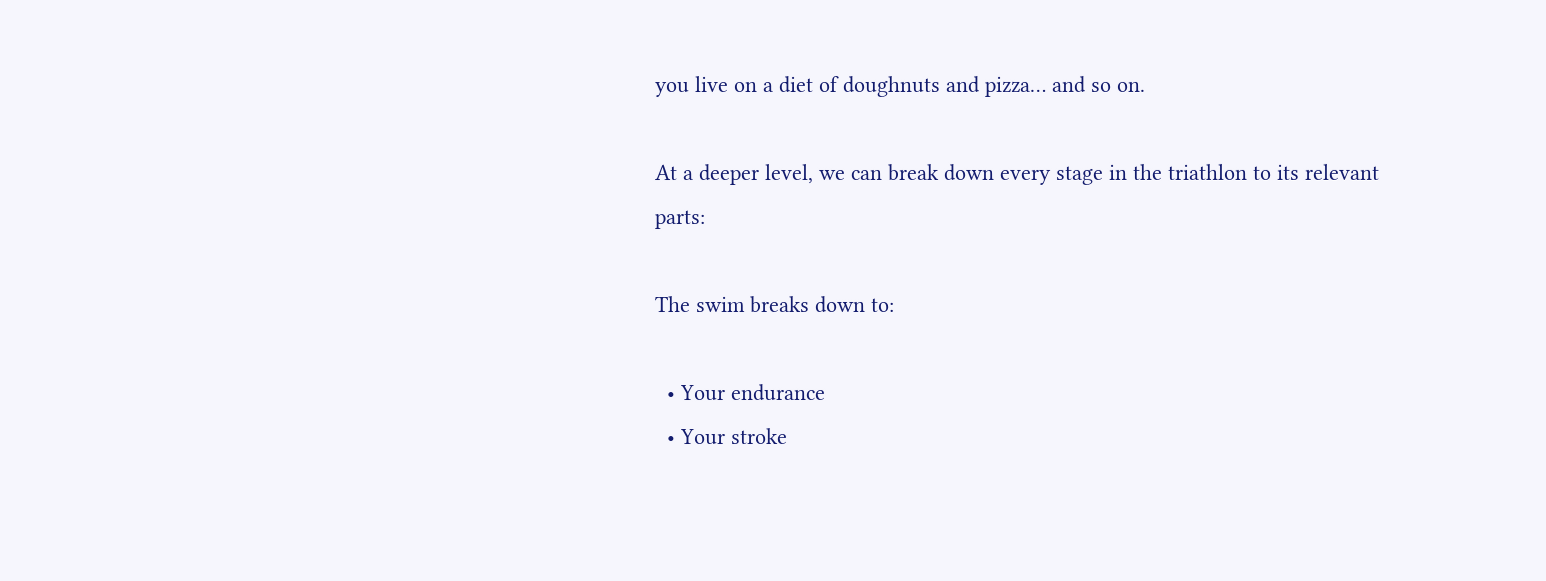you live on a diet of doughnuts and pizza… and so on.

At a deeper level, we can break down every stage in the triathlon to its relevant parts:

The swim breaks down to:

  • Your endurance
  • Your stroke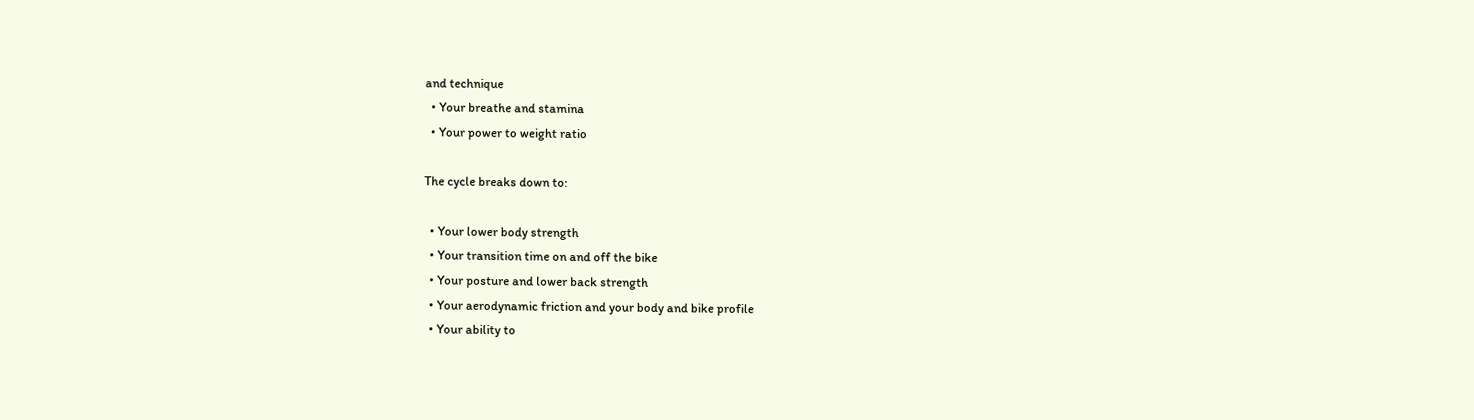and technique
  • Your breathe and stamina
  • Your power to weight ratio

The cycle breaks down to:

  • Your lower body strength
  • Your transition time on and off the bike
  • Your posture and lower back strength
  • Your aerodynamic friction and your body and bike profile
  • Your ability to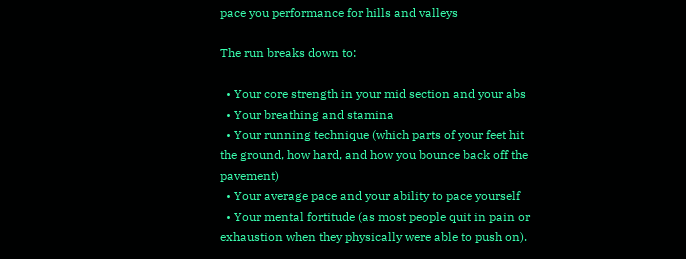pace you performance for hills and valleys

The run breaks down to:

  • Your core strength in your mid section and your abs
  • Your breathing and stamina
  • Your running technique (which parts of your feet hit the ground, how hard, and how you bounce back off the pavement)
  • Your average pace and your ability to pace yourself
  • Your mental fortitude (as most people quit in pain or exhaustion when they physically were able to push on).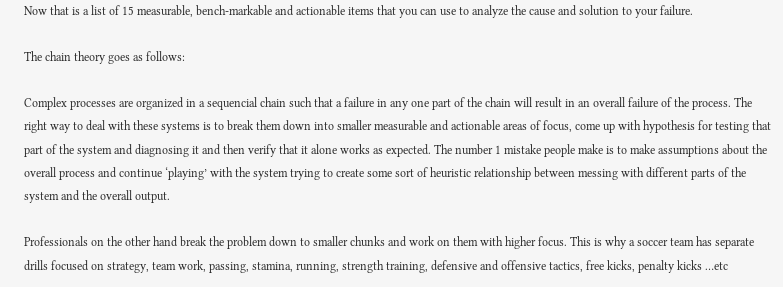Now that is a list of 15 measurable, bench-markable and actionable items that you can use to analyze the cause and solution to your failure.

The chain theory goes as follows:

Complex processes are organized in a sequencial chain such that a failure in any one part of the chain will result in an overall failure of the process. The right way to deal with these systems is to break them down into smaller measurable and actionable areas of focus, come up with hypothesis for testing that part of the system and diagnosing it and then verify that it alone works as expected. The number 1 mistake people make is to make assumptions about the overall process and continue ‘playing’ with the system trying to create some sort of heuristic relationship between messing with different parts of the system and the overall output.

Professionals on the other hand break the problem down to smaller chunks and work on them with higher focus. This is why a soccer team has separate drills focused on strategy, team work, passing, stamina, running, strength training, defensive and offensive tactics, free kicks, penalty kicks …etc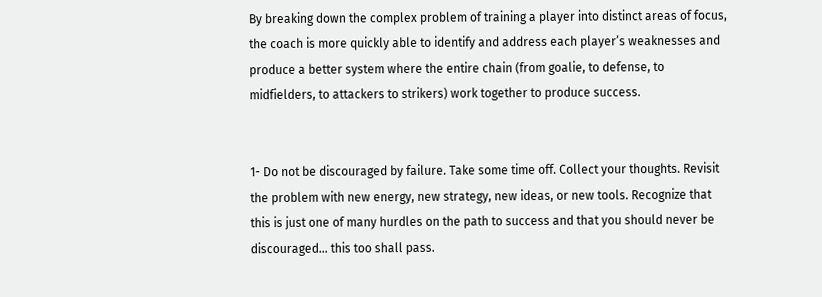By breaking down the complex problem of training a player into distinct areas of focus, the coach is more quickly able to identify and address each player’s weaknesses and produce a better system where the entire chain (from goalie, to defense, to midfielders, to attackers to strikers) work together to produce success.


1- Do not be discouraged by failure. Take some time off. Collect your thoughts. Revisit the problem with new energy, new strategy, new ideas, or new tools. Recognize that this is just one of many hurdles on the path to success and that you should never be discouraged… this too shall pass.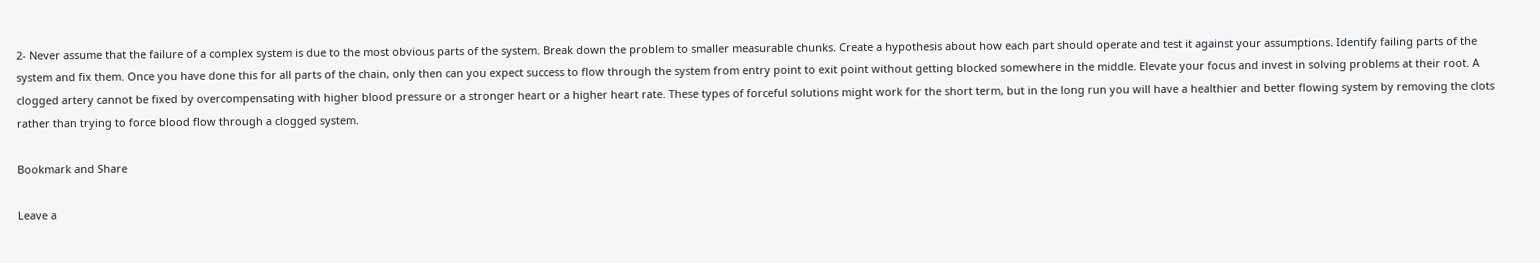2- Never assume that the failure of a complex system is due to the most obvious parts of the system. Break down the problem to smaller measurable chunks. Create a hypothesis about how each part should operate and test it against your assumptions. Identify failing parts of the system and fix them. Once you have done this for all parts of the chain, only then can you expect success to flow through the system from entry point to exit point without getting blocked somewhere in the middle. Elevate your focus and invest in solving problems at their root. A clogged artery cannot be fixed by overcompensating with higher blood pressure or a stronger heart or a higher heart rate. These types of forceful solutions might work for the short term, but in the long run you will have a healthier and better flowing system by removing the clots rather than trying to force blood flow through a clogged system.

Bookmark and Share

Leave a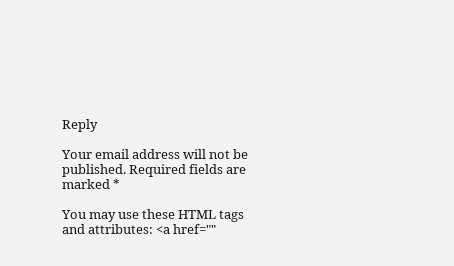Reply

Your email address will not be published. Required fields are marked *

You may use these HTML tags and attributes: <a href=""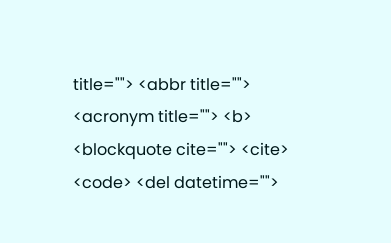title=""> <abbr title=""> <acronym title=""> <b> <blockquote cite=""> <cite> <code> <del datetime="">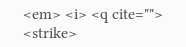<em> <i> <q cite=""> <strike>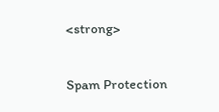<strong>

Spam Protection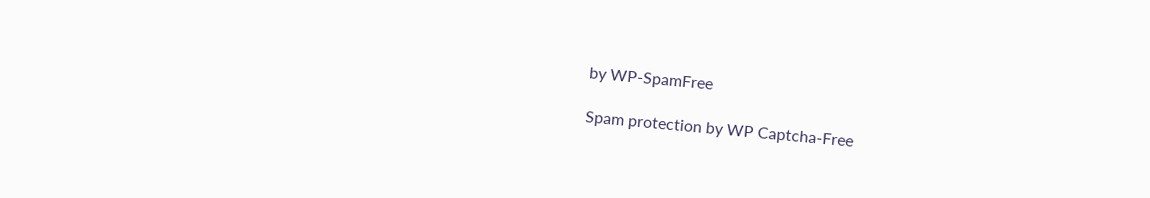by WP-SpamFree

Spam protection by WP Captcha-Free